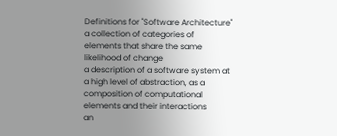Definitions for "Software Architecture"
a collection of categories of elements that share the same likelihood of change
a description of a software system at a high level of abstraction, as a composition of computational elements and their interactions
an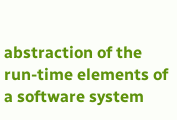abstraction of the run-time elements of a software system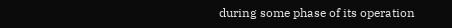during some phase of its operation